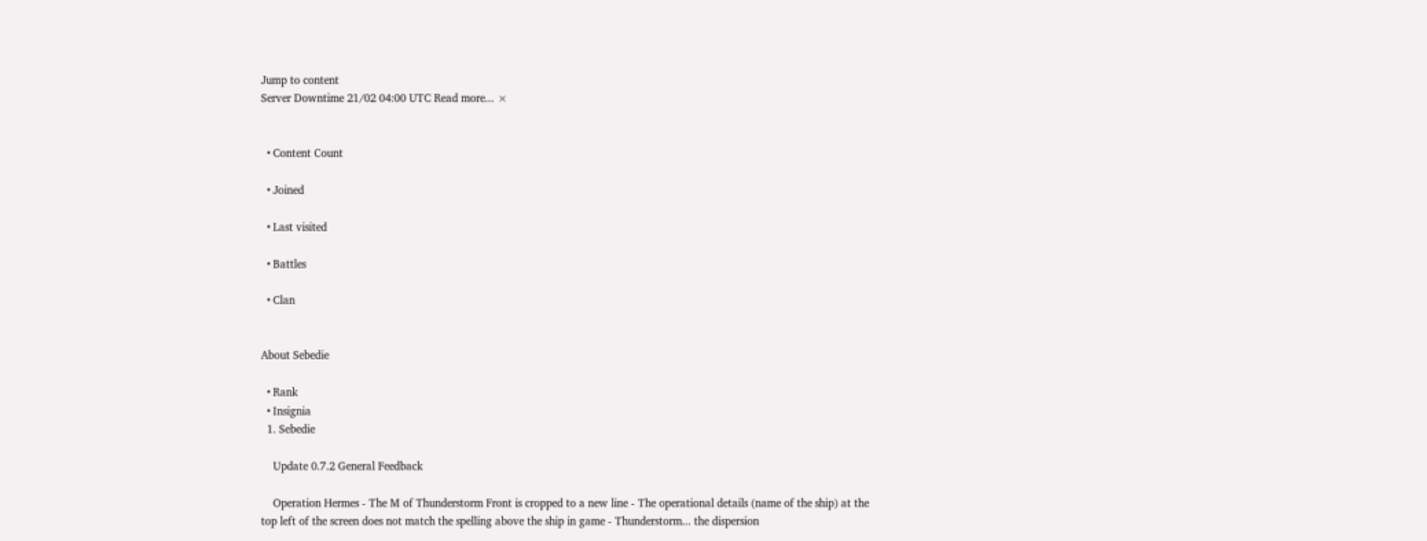Jump to content
Server Downtime 21/02 04:00 UTC Read more... ×


  • Content Сount

  • Joined

  • Last visited

  • Battles

  • Clan


About Sebedie

  • Rank
  • Insignia
  1. Sebedie

    Update 0.7.2 General Feedback

    Operation Hermes - The M of Thunderstorm Front is cropped to a new line - The operational details (name of the ship) at the top left of the screen does not match the spelling above the ship in game - Thunderstorm... the dispersion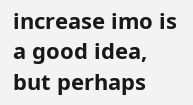increase imo is a good idea, but perhaps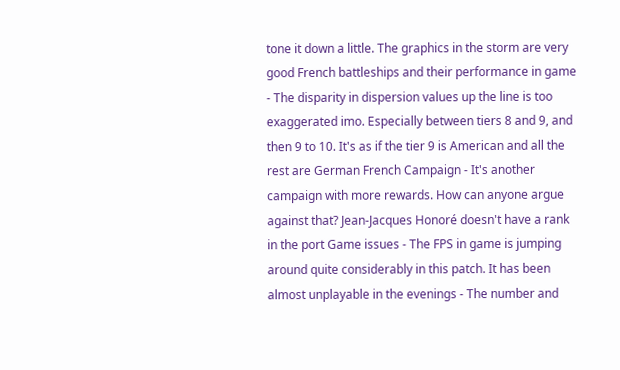tone it down a little. The graphics in the storm are very good French battleships and their performance in game - The disparity in dispersion values up the line is too exaggerated imo. Especially between tiers 8 and 9, and then 9 to 10. It's as if the tier 9 is American and all the rest are German French Campaign - It's another campaign with more rewards. How can anyone argue against that? Jean-Jacques Honoré doesn't have a rank in the port Game issues - The FPS in game is jumping around quite considerably in this patch. It has been almost unplayable in the evenings - The number and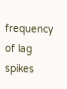frequency of lag spikes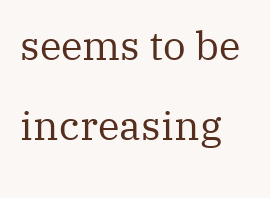seems to be increasing